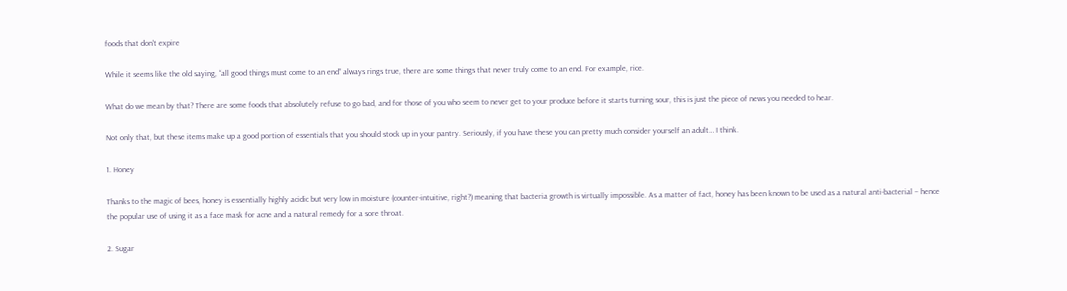foods that don't expire

While it seems like the old saying, “all good things must come to an end” always rings true, there are some things that never truly come to an end. For example, rice.

What do we mean by that? There are some foods that absolutely refuse to go bad, and for those of you who seem to never get to your produce before it starts turning sour, this is just the piece of news you needed to hear.

Not only that, but these items make up a good portion of essentials that you should stock up in your pantry. Seriously, if you have these you can pretty much consider yourself an adult… I think.

1. Honey

Thanks to the magic of bees, honey is essentially highly acidic but very low in moisture (counter-intuitive, right?) meaning that bacteria growth is virtually impossible. As a matter of fact, honey has been known to be used as a natural anti-bacterial – hence the popular use of using it as a face mask for acne and a natural remedy for a sore throat.

2. Sugar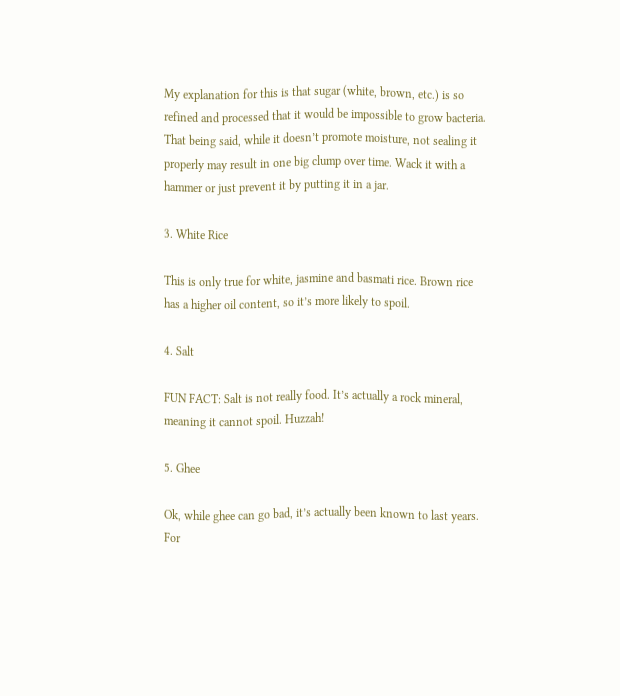My explanation for this is that sugar (white, brown, etc.) is so refined and processed that it would be impossible to grow bacteria. That being said, while it doesn’t promote moisture, not sealing it properly may result in one big clump over time. Wack it with a hammer or just prevent it by putting it in a jar.

3. White Rice

This is only true for white, jasmine and basmati rice. Brown rice has a higher oil content, so it’s more likely to spoil.

4. Salt

FUN FACT: Salt is not really food. It’s actually a rock mineral, meaning it cannot spoil. Huzzah!

5. Ghee

Ok, while ghee can go bad, it’s actually been known to last years. For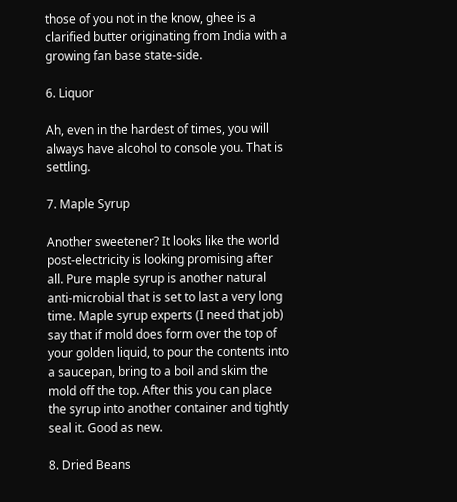those of you not in the know, ghee is a clarified butter originating from India with a growing fan base state-side.

6. Liquor

Ah, even in the hardest of times, you will always have alcohol to console you. That is settling.

7. Maple Syrup

Another sweetener? It looks like the world post-electricity is looking promising after all. Pure maple syrup is another natural anti-microbial that is set to last a very long time. Maple syrup experts (I need that job) say that if mold does form over the top of your golden liquid, to pour the contents into a saucepan, bring to a boil and skim the mold off the top. After this you can place the syrup into another container and tightly seal it. Good as new.

8. Dried Beans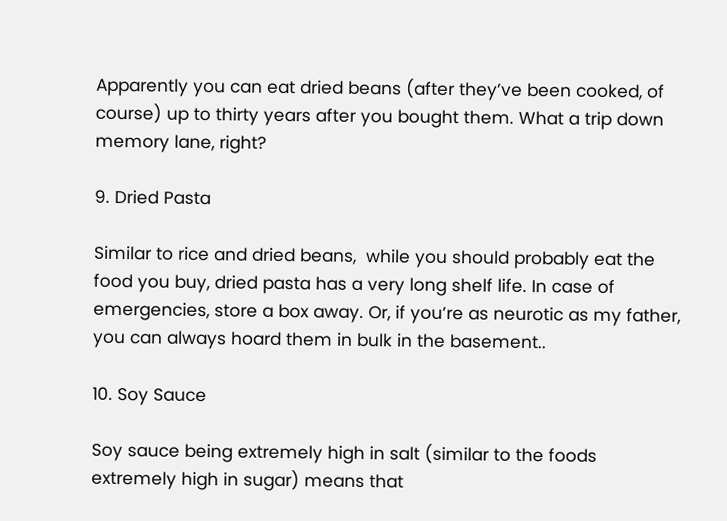Apparently you can eat dried beans (after they’ve been cooked, of course) up to thirty years after you bought them. What a trip down memory lane, right?

9. Dried Pasta

Similar to rice and dried beans,  while you should probably eat the food you buy, dried pasta has a very long shelf life. In case of emergencies, store a box away. Or, if you’re as neurotic as my father, you can always hoard them in bulk in the basement..

10. Soy Sauce

Soy sauce being extremely high in salt (similar to the foods extremely high in sugar) means that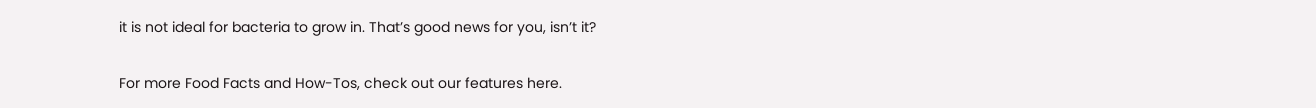it is not ideal for bacteria to grow in. That’s good news for you, isn’t it?

For more Food Facts and How-Tos, check out our features here.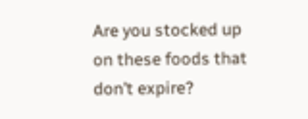Are you stocked up on these foods that don’t expire?